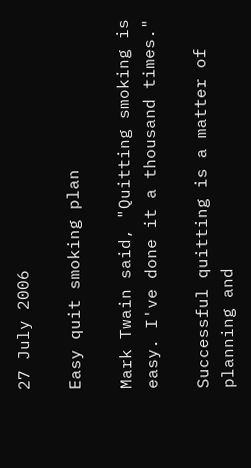27 July 2006

Easy quit smoking plan

Mark Twain said, "Quitting smoking is easy. I've done it a thousand times."

Successful quitting is a matter of planning and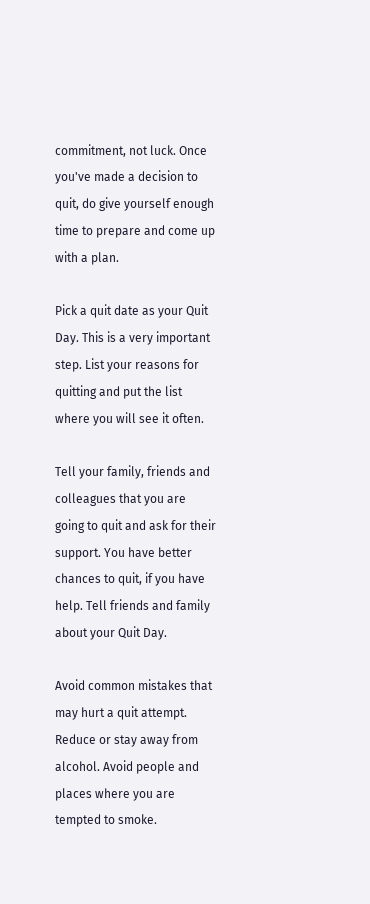commitment, not luck. Once you've made a decision to quit, do give yourself enough time to prepare and come up with a plan.

Pick a quit date as your Quit Day. This is a very important step. List your reasons for quitting and put the list where you will see it often.

Tell your family, friends and colleagues that you are going to quit and ask for their support. You have better chances to quit, if you have help. Tell friends and family about your Quit Day.

Avoid common mistakes that may hurt a quit attempt. Reduce or stay away from alcohol. Avoid people and places where you are tempted to smoke.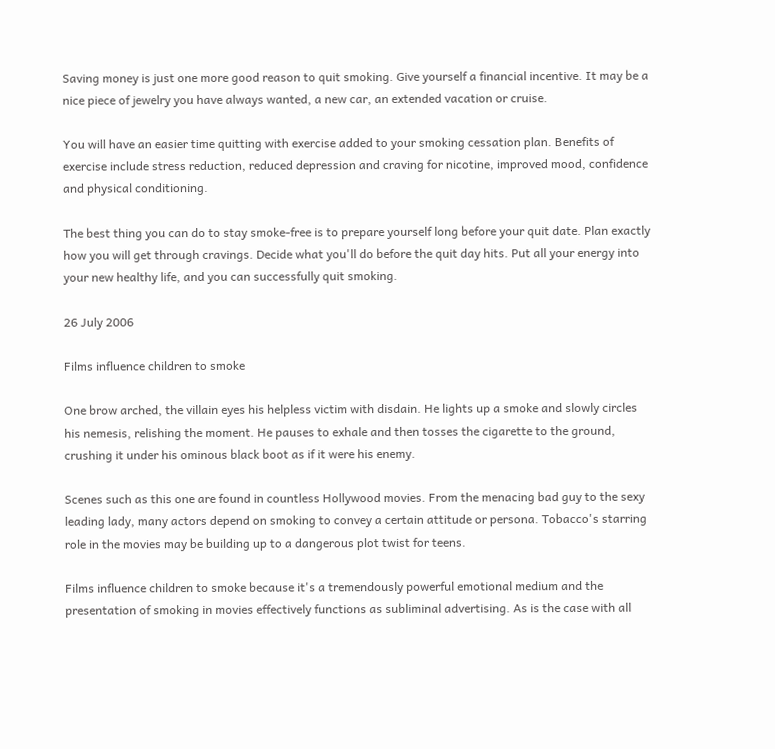Saving money is just one more good reason to quit smoking. Give yourself a financial incentive. It may be a nice piece of jewelry you have always wanted, a new car, an extended vacation or cruise.

You will have an easier time quitting with exercise added to your smoking cessation plan. Benefits of exercise include stress reduction, reduced depression and craving for nicotine, improved mood, confidence and physical conditioning.

The best thing you can do to stay smoke-free is to prepare yourself long before your quit date. Plan exactly how you will get through cravings. Decide what you'll do before the quit day hits. Put all your energy into your new healthy life, and you can successfully quit smoking.

26 July 2006

Films influence children to smoke

One brow arched, the villain eyes his helpless victim with disdain. He lights up a smoke and slowly circles his nemesis, relishing the moment. He pauses to exhale and then tosses the cigarette to the ground, crushing it under his ominous black boot as if it were his enemy.

Scenes such as this one are found in countless Hollywood movies. From the menacing bad guy to the sexy leading lady, many actors depend on smoking to convey a certain attitude or persona. Tobacco's starring role in the movies may be building up to a dangerous plot twist for teens.

Films influence children to smoke because it's a tremendously powerful emotional medium and the presentation of smoking in movies effectively functions as subliminal advertising. As is the case with all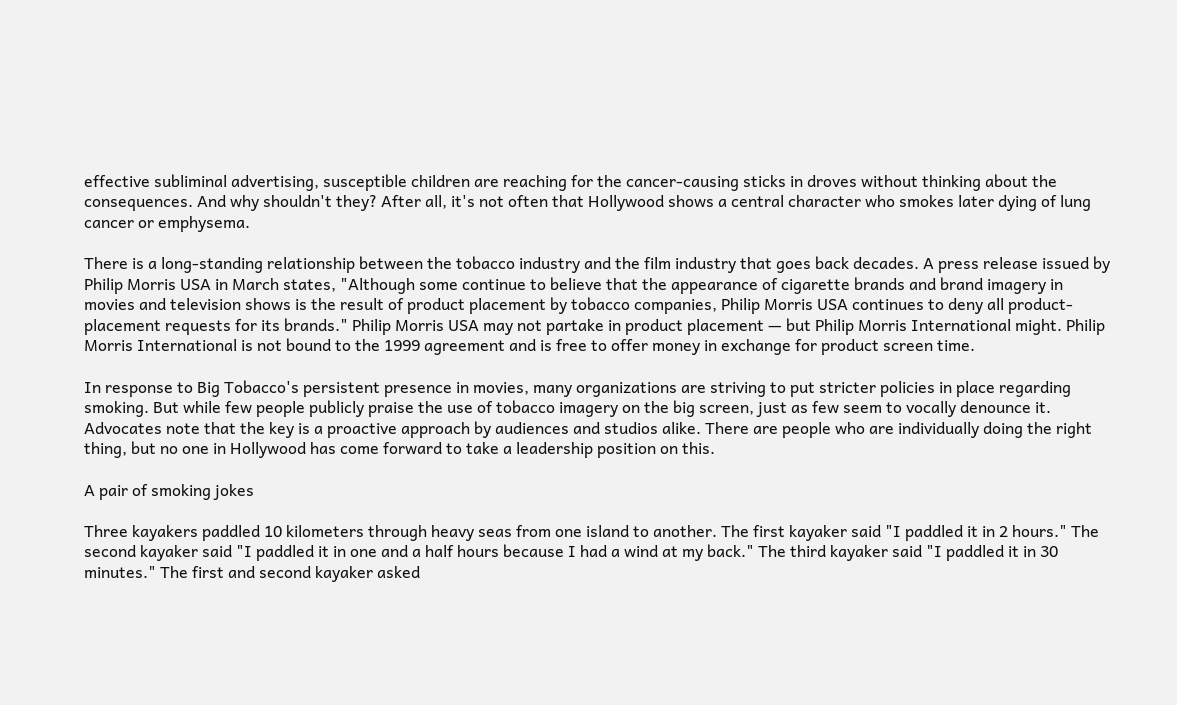effective subliminal advertising, susceptible children are reaching for the cancer-causing sticks in droves without thinking about the consequences. And why shouldn't they? After all, it's not often that Hollywood shows a central character who smokes later dying of lung cancer or emphysema.

There is a long-standing relationship between the tobacco industry and the film industry that goes back decades. A press release issued by Philip Morris USA in March states, "Although some continue to believe that the appearance of cigarette brands and brand imagery in movies and television shows is the result of product placement by tobacco companies, Philip Morris USA continues to deny all product-placement requests for its brands." Philip Morris USA may not partake in product placement — but Philip Morris International might. Philip Morris International is not bound to the 1999 agreement and is free to offer money in exchange for product screen time.

In response to Big Tobacco's persistent presence in movies, many organizations are striving to put stricter policies in place regarding smoking. But while few people publicly praise the use of tobacco imagery on the big screen, just as few seem to vocally denounce it. Advocates note that the key is a proactive approach by audiences and studios alike. There are people who are individually doing the right thing, but no one in Hollywood has come forward to take a leadership position on this.

A pair of smoking jokes

Three kayakers paddled 10 kilometers through heavy seas from one island to another. The first kayaker said "I paddled it in 2 hours." The second kayaker said "I paddled it in one and a half hours because I had a wind at my back." The third kayaker said "I paddled it in 30 minutes." The first and second kayaker asked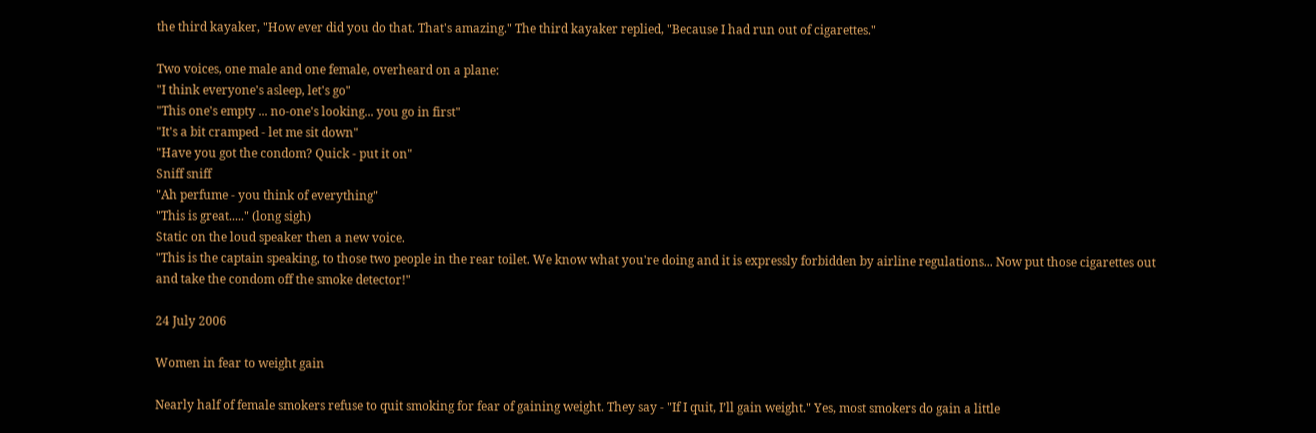the third kayaker, "How ever did you do that. That's amazing." The third kayaker replied, "Because I had run out of cigarettes."

Two voices, one male and one female, overheard on a plane:
"I think everyone's asleep, let's go"
"This one's empty ... no-one's looking... you go in first"
"It's a bit cramped - let me sit down"
"Have you got the condom? Quick - put it on"
Sniff sniff
"Ah perfume - you think of everything"
"This is great....." (long sigh)
Static on the loud speaker then a new voice.
"This is the captain speaking, to those two people in the rear toilet. We know what you're doing and it is expressly forbidden by airline regulations... Now put those cigarettes out and take the condom off the smoke detector!"

24 July 2006

Women in fear to weight gain

Nearly half of female smokers refuse to quit smoking for fear of gaining weight. They say - "If I quit, I’ll gain weight." Yes, most smokers do gain a little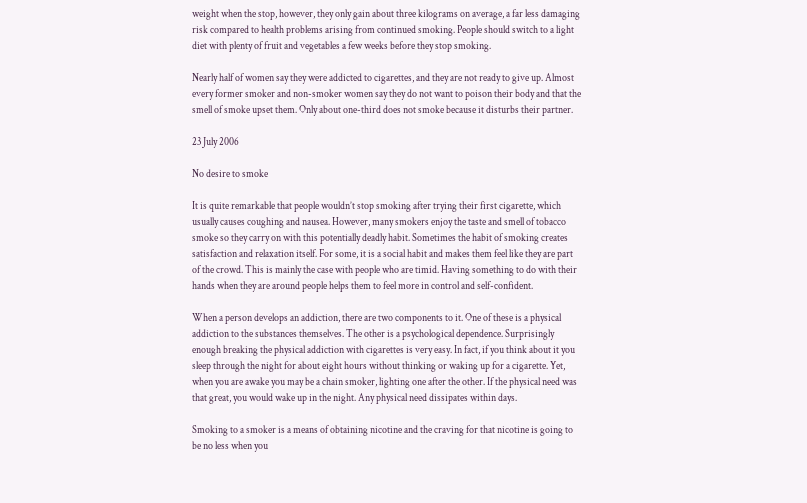weight when the stop, however, they only gain about three kilograms on average, a far less damaging risk compared to health problems arising from continued smoking. People should switch to a light diet with plenty of fruit and vegetables a few weeks before they stop smoking.

Nearly half of women say they were addicted to cigarettes, and they are not ready to give up. Almost every former smoker and non-smoker women say they do not want to poison their body and that the smell of smoke upset them. Only about one-third does not smoke because it disturbs their partner.

23 July 2006

No desire to smoke

It is quite remarkable that people wouldn’t stop smoking after trying their first cigarette, which usually causes coughing and nausea. However, many smokers enjoy the taste and smell of tobacco smoke so they carry on with this potentially deadly habit. Sometimes the habit of smoking creates satisfaction and relaxation itself. For some, it is a social habit and makes them feel like they are part of the crowd. This is mainly the case with people who are timid. Having something to do with their hands when they are around people helps them to feel more in control and self-confident.

When a person develops an addiction, there are two components to it. One of these is a physical addiction to the substances themselves. The other is a psychological dependence. Surprisingly enough breaking the physical addiction with cigarettes is very easy. In fact, if you think about it you sleep through the night for about eight hours without thinking or waking up for a cigarette. Yet, when you are awake you may be a chain smoker, lighting one after the other. If the physical need was that great, you would wake up in the night. Any physical need dissipates within days.

Smoking to a smoker is a means of obtaining nicotine and the craving for that nicotine is going to be no less when you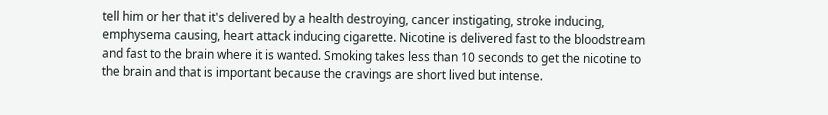tell him or her that it's delivered by a health destroying, cancer instigating, stroke inducing, emphysema causing, heart attack inducing cigarette. Nicotine is delivered fast to the bloodstream and fast to the brain where it is wanted. Smoking takes less than 10 seconds to get the nicotine to the brain and that is important because the cravings are short lived but intense.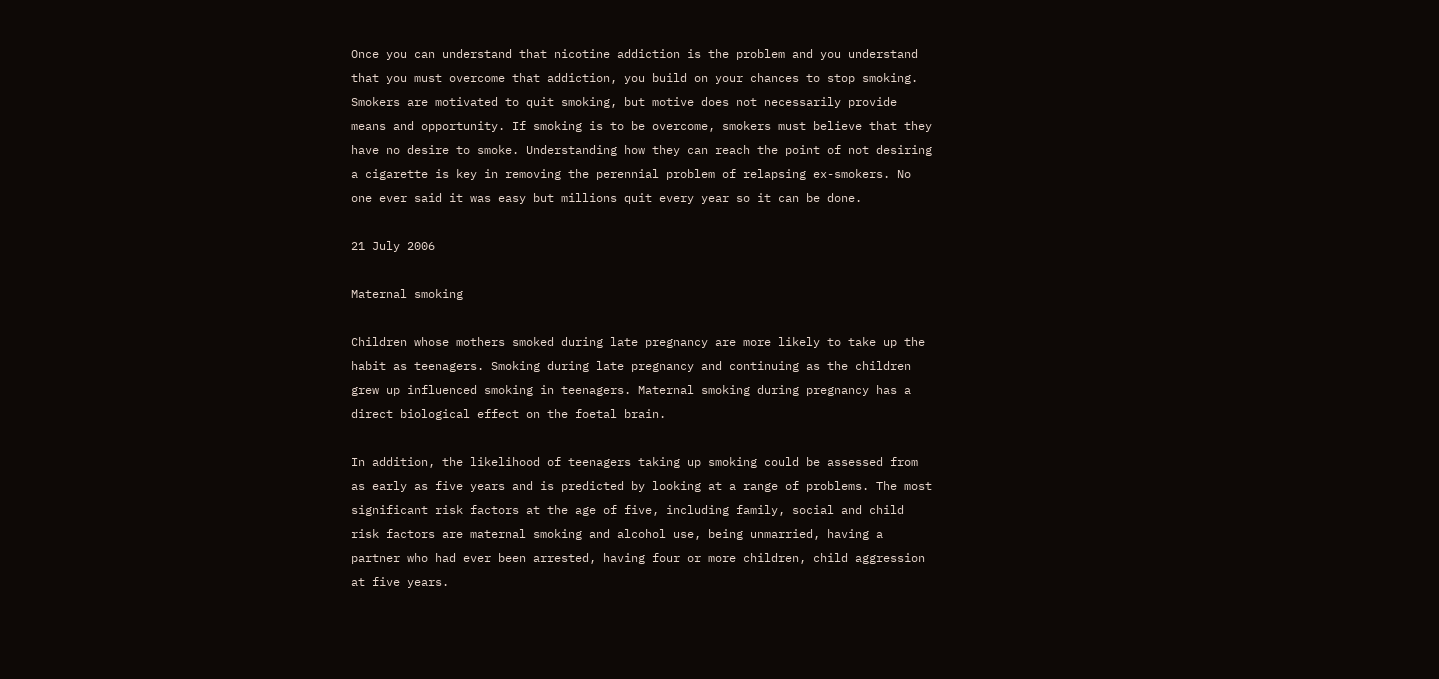Once you can understand that nicotine addiction is the problem and you understand that you must overcome that addiction, you build on your chances to stop smoking. Smokers are motivated to quit smoking, but motive does not necessarily provide means and opportunity. If smoking is to be overcome, smokers must believe that they have no desire to smoke. Understanding how they can reach the point of not desiring a cigarette is key in removing the perennial problem of relapsing ex-smokers. No one ever said it was easy but millions quit every year so it can be done.

21 July 2006

Maternal smoking

Children whose mothers smoked during late pregnancy are more likely to take up the habit as teenagers. Smoking during late pregnancy and continuing as the children grew up influenced smoking in teenagers. Maternal smoking during pregnancy has a direct biological effect on the foetal brain.

In addition, the likelihood of teenagers taking up smoking could be assessed from as early as five years and is predicted by looking at a range of problems. The most significant risk factors at the age of five, including family, social and child risk factors are maternal smoking and alcohol use, being unmarried, having a partner who had ever been arrested, having four or more children, child aggression at five years.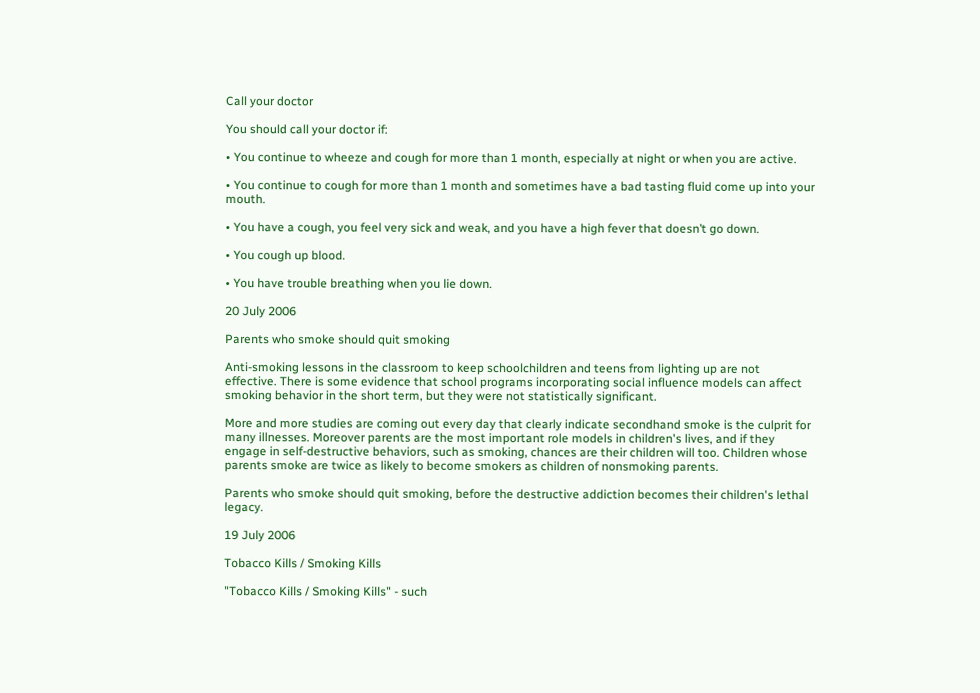Call your doctor

You should call your doctor if:

• You continue to wheeze and cough for more than 1 month, especially at night or when you are active.

• You continue to cough for more than 1 month and sometimes have a bad tasting fluid come up into your mouth.

• You have a cough, you feel very sick and weak, and you have a high fever that doesn’t go down.

• You cough up blood.

• You have trouble breathing when you lie down.

20 July 2006

Parents who smoke should quit smoking

Anti-smoking lessons in the classroom to keep schoolchildren and teens from lighting up are not effective. There is some evidence that school programs incorporating social influence models can affect smoking behavior in the short term, but they were not statistically significant.

More and more studies are coming out every day that clearly indicate secondhand smoke is the culprit for many illnesses. Moreover parents are the most important role models in children's lives, and if they engage in self-destructive behaviors, such as smoking, chances are their children will too. Children whose parents smoke are twice as likely to become smokers as children of nonsmoking parents.

Parents who smoke should quit smoking, before the destructive addiction becomes their children's lethal legacy.

19 July 2006

Tobacco Kills / Smoking Kills

"Tobacco Kills / Smoking Kills" - such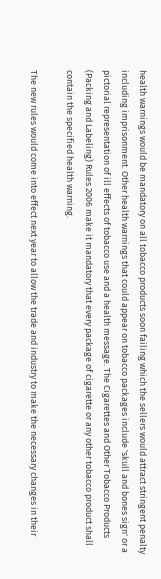health warnings would be mandatory on all tobacco products soon failing which the sellers would attract stringent penalty including imprisonment. Other health warnings that could appear on tobacco packages include 'skull and bones sign' or a pictorial representation of ill effects of tobacco use and a health message. The Cigarettes and Other Tobacco Products (Packing and Labeling) Rules 2006 make it mandatory that every package of cigarette or any other tobacco product shall contain the specified health warning.

The new rules would come into effect next year to allow the trade and industry to make the necessary changes in their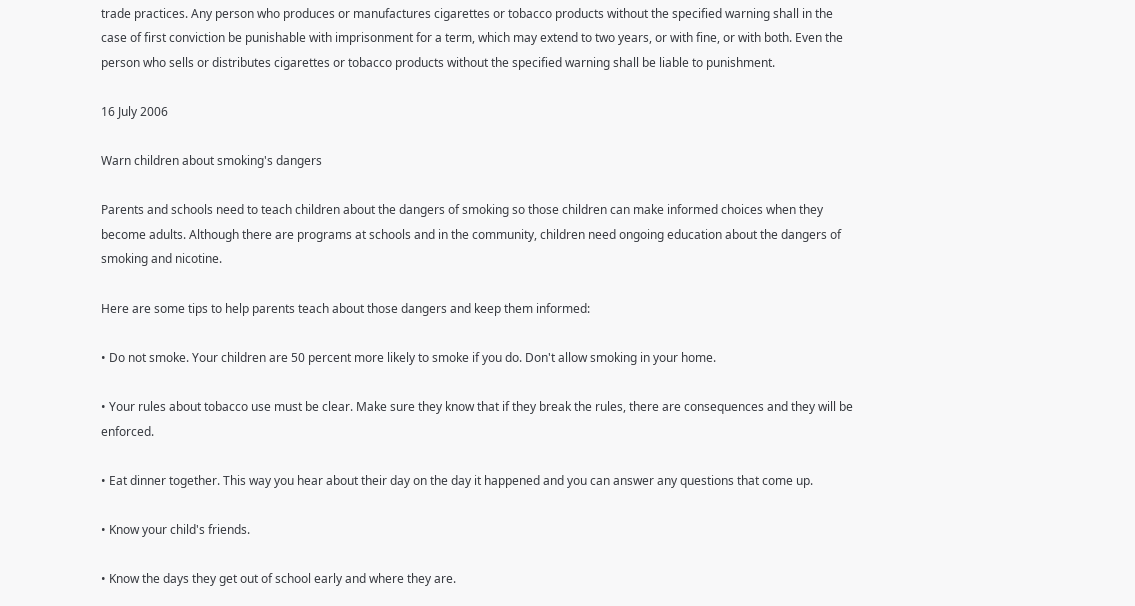trade practices. Any person who produces or manufactures cigarettes or tobacco products without the specified warning shall in the case of first conviction be punishable with imprisonment for a term, which may extend to two years, or with fine, or with both. Even the person who sells or distributes cigarettes or tobacco products without the specified warning shall be liable to punishment.

16 July 2006

Warn children about smoking's dangers

Parents and schools need to teach children about the dangers of smoking so those children can make informed choices when they become adults. Although there are programs at schools and in the community, children need ongoing education about the dangers of smoking and nicotine.

Here are some tips to help parents teach about those dangers and keep them informed:

• Do not smoke. Your children are 50 percent more likely to smoke if you do. Don't allow smoking in your home.

• Your rules about tobacco use must be clear. Make sure they know that if they break the rules, there are consequences and they will be enforced.

• Eat dinner together. This way you hear about their day on the day it happened and you can answer any questions that come up.

• Know your child's friends.

• Know the days they get out of school early and where they are.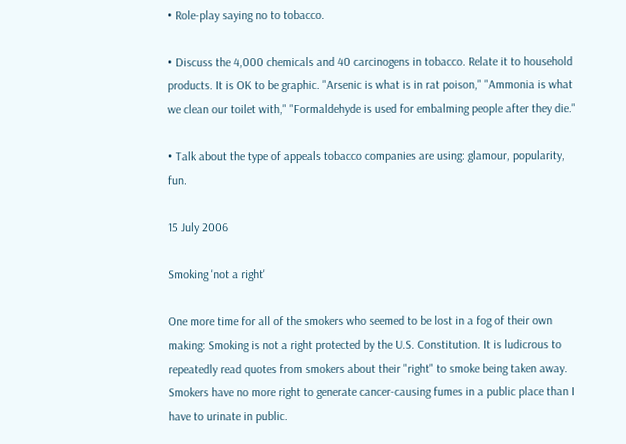• Role-play saying no to tobacco.

• Discuss the 4,000 chemicals and 40 carcinogens in tobacco. Relate it to household products. It is OK to be graphic. "Arsenic is what is in rat poison," "Ammonia is what we clean our toilet with," "Formaldehyde is used for embalming people after they die."

• Talk about the type of appeals tobacco companies are using: glamour, popularity, fun.

15 July 2006

Smoking 'not a right'

One more time for all of the smokers who seemed to be lost in a fog of their own making: Smoking is not a right protected by the U.S. Constitution. It is ludicrous to repeatedly read quotes from smokers about their "right" to smoke being taken away. Smokers have no more right to generate cancer-causing fumes in a public place than I have to urinate in public.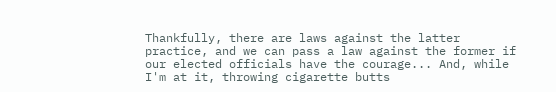Thankfully, there are laws against the latter practice, and we can pass a law against the former if our elected officials have the courage... And, while I'm at it, throwing cigarette butts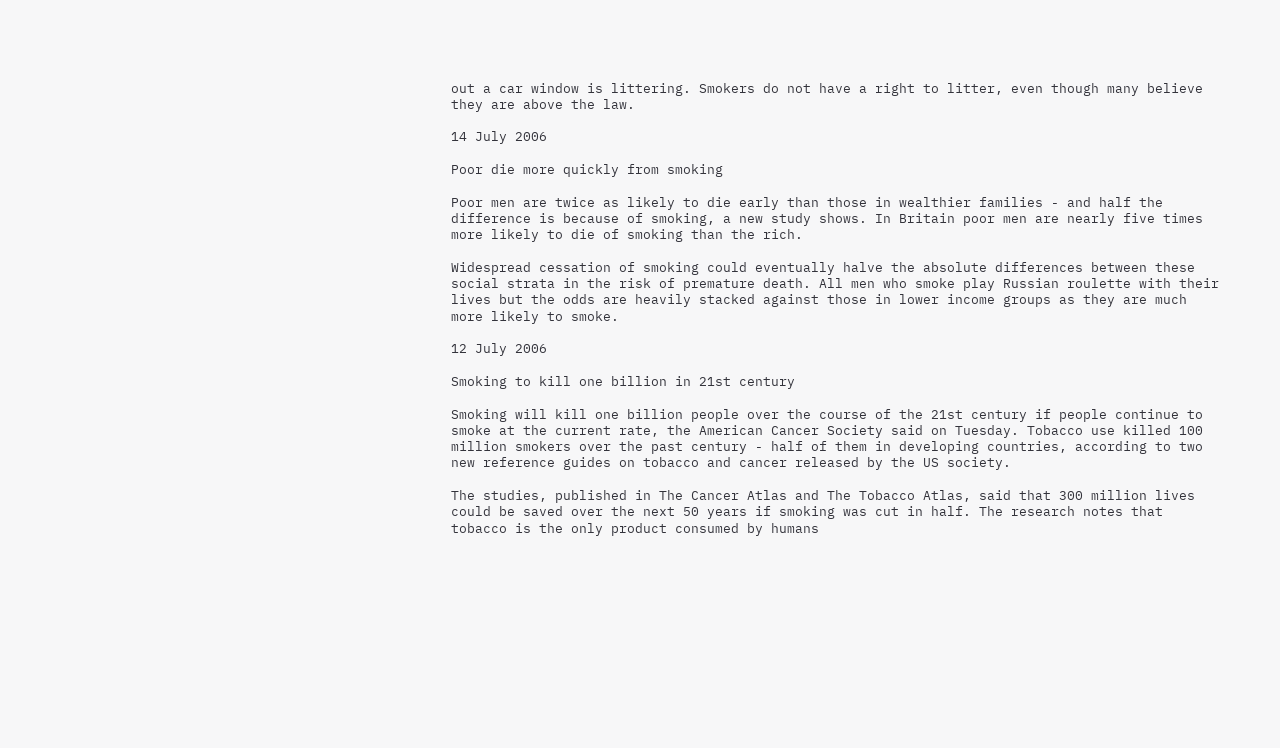out a car window is littering. Smokers do not have a right to litter, even though many believe they are above the law.

14 July 2006

Poor die more quickly from smoking

Poor men are twice as likely to die early than those in wealthier families - and half the difference is because of smoking, a new study shows. In Britain poor men are nearly five times more likely to die of smoking than the rich.

Widespread cessation of smoking could eventually halve the absolute differences between these social strata in the risk of premature death. All men who smoke play Russian roulette with their lives but the odds are heavily stacked against those in lower income groups as they are much more likely to smoke.

12 July 2006

Smoking to kill one billion in 21st century

Smoking will kill one billion people over the course of the 21st century if people continue to smoke at the current rate, the American Cancer Society said on Tuesday. Tobacco use killed 100 million smokers over the past century - half of them in developing countries, according to two new reference guides on tobacco and cancer released by the US society.

The studies, published in The Cancer Atlas and The Tobacco Atlas, said that 300 million lives could be saved over the next 50 years if smoking was cut in half. The research notes that tobacco is the only product consumed by humans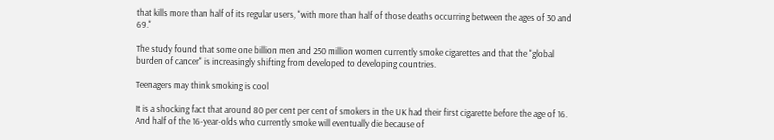that kills more than half of its regular users, "with more than half of those deaths occurring between the ages of 30 and 69."

The study found that some one billion men and 250 million women currently smoke cigarettes and that the "global burden of cancer" is increasingly shifting from developed to developing countries.

Teenagers may think smoking is cool

It is a shocking fact that around 80 per cent per cent of smokers in the UK had their first cigarette before the age of 16. And half of the 16-year-olds who currently smoke will eventually die because of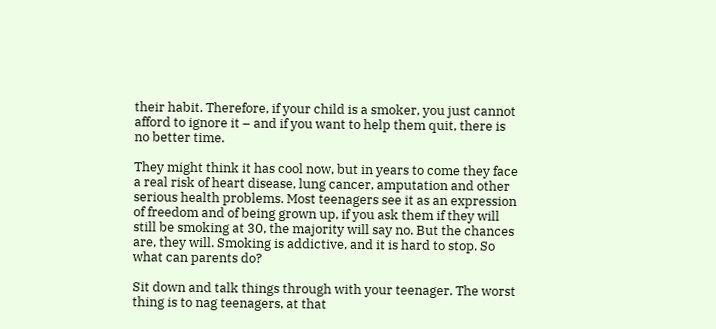their habit. Therefore, if your child is a smoker, you just cannot afford to ignore it – and if you want to help them quit, there is no better time.

They might think it has cool now, but in years to come they face a real risk of heart disease, lung cancer, amputation and other serious health problems. Most teenagers see it as an expression of freedom and of being grown up, if you ask them if they will still be smoking at 30, the majority will say no. But the chances are, they will. Smoking is addictive, and it is hard to stop. So what can parents do?

Sit down and talk things through with your teenager. The worst thing is to nag teenagers, at that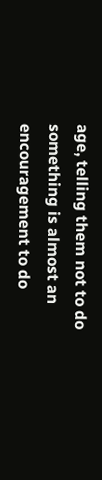age, telling them not to do something is almost an encouragement to do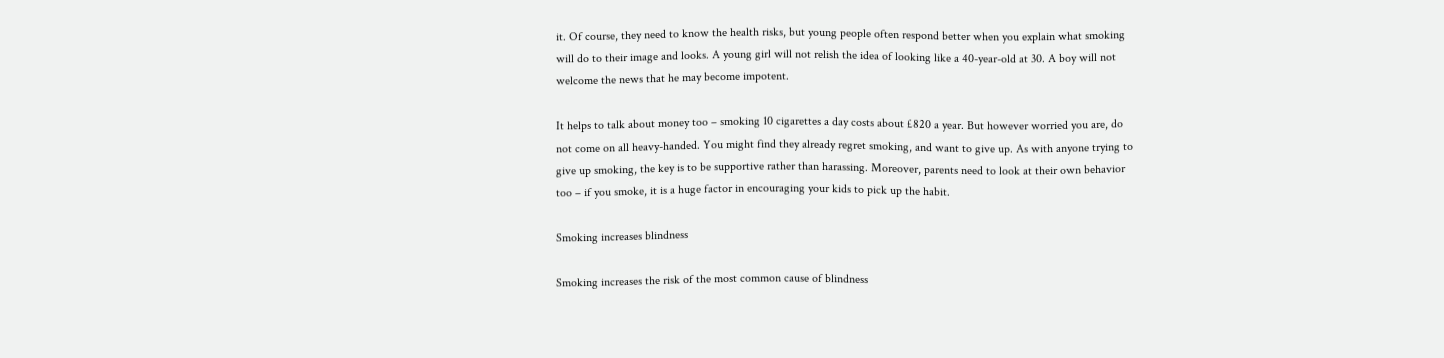it. Of course, they need to know the health risks, but young people often respond better when you explain what smoking will do to their image and looks. A young girl will not relish the idea of looking like a 40-year-old at 30. A boy will not welcome the news that he may become impotent.

It helps to talk about money too – smoking 10 cigarettes a day costs about £820 a year. But however worried you are, do not come on all heavy-handed. You might find they already regret smoking, and want to give up. As with anyone trying to give up smoking, the key is to be supportive rather than harassing. Moreover, parents need to look at their own behavior too – if you smoke, it is a huge factor in encouraging your kids to pick up the habit.

Smoking increases blindness

Smoking increases the risk of the most common cause of blindness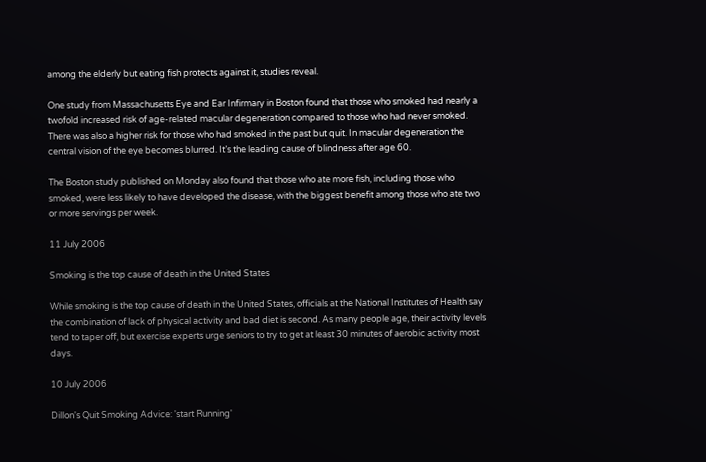among the elderly but eating fish protects against it, studies reveal.

One study from Massachusetts Eye and Ear Infirmary in Boston found that those who smoked had nearly a twofold increased risk of age-related macular degeneration compared to those who had never smoked. There was also a higher risk for those who had smoked in the past but quit. In macular degeneration the central vision of the eye becomes blurred. It’s the leading cause of blindness after age 60.

The Boston study published on Monday also found that those who ate more fish, including those who smoked, were less likely to have developed the disease, with the biggest benefit among those who ate two or more servings per week.

11 July 2006

Smoking is the top cause of death in the United States

While smoking is the top cause of death in the United States, officials at the National Institutes of Health say the combination of lack of physical activity and bad diet is second. As many people age, their activity levels tend to taper off, but exercise experts urge seniors to try to get at least 30 minutes of aerobic activity most days.

10 July 2006

Dillon's Quit Smoking Advice: 'start Running'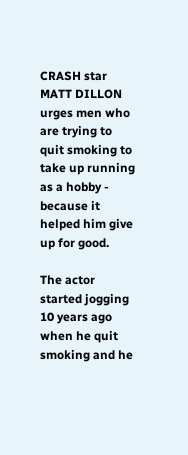CRASH star MATT DILLON urges men who are trying to quit smoking to take up running as a hobby - because it helped him give up for good.

The actor started jogging 10 years ago when he quit smoking and he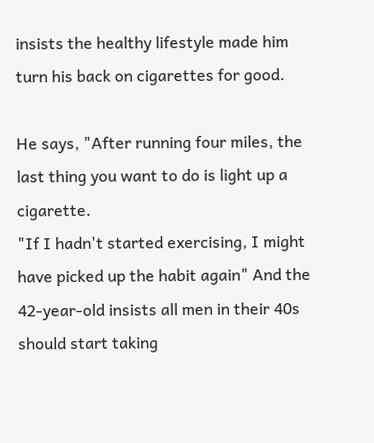insists the healthy lifestyle made him turn his back on cigarettes for good.

He says, "After running four miles, the last thing you want to do is light up a cigarette.
"If I hadn't started exercising, I might have picked up the habit again" And the 42-year-old insists all men in their 40s should start taking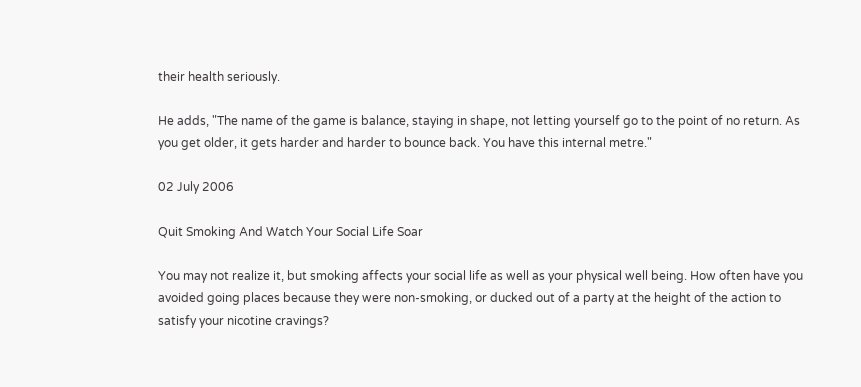their health seriously.

He adds, "The name of the game is balance, staying in shape, not letting yourself go to the point of no return. As you get older, it gets harder and harder to bounce back. You have this internal metre."

02 July 2006

Quit Smoking And Watch Your Social Life Soar

You may not realize it, but smoking affects your social life as well as your physical well being. How often have you avoided going places because they were non-smoking, or ducked out of a party at the height of the action to satisfy your nicotine cravings?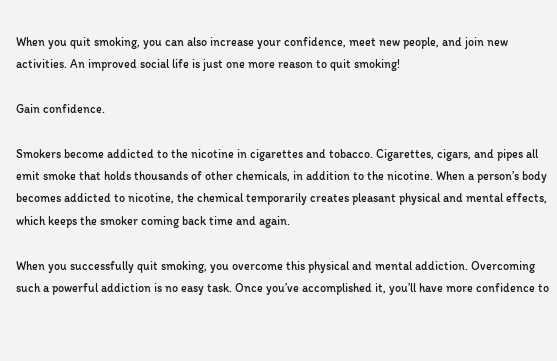When you quit smoking, you can also increase your confidence, meet new people, and join new activities. An improved social life is just one more reason to quit smoking!

Gain confidence.

Smokers become addicted to the nicotine in cigarettes and tobacco. Cigarettes, cigars, and pipes all emit smoke that holds thousands of other chemicals, in addition to the nicotine. When a person’s body becomes addicted to nicotine, the chemical temporarily creates pleasant physical and mental effects, which keeps the smoker coming back time and again.

When you successfully quit smoking, you overcome this physical and mental addiction. Overcoming such a powerful addiction is no easy task. Once you’ve accomplished it, you’ll have more confidence to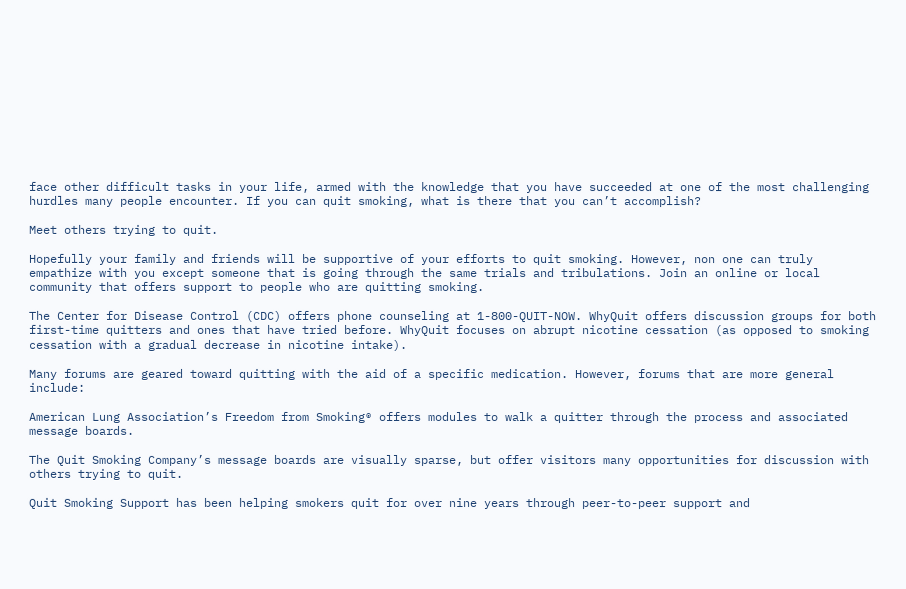face other difficult tasks in your life, armed with the knowledge that you have succeeded at one of the most challenging hurdles many people encounter. If you can quit smoking, what is there that you can’t accomplish?

Meet others trying to quit.

Hopefully your family and friends will be supportive of your efforts to quit smoking. However, non one can truly empathize with you except someone that is going through the same trials and tribulations. Join an online or local community that offers support to people who are quitting smoking.

The Center for Disease Control (CDC) offers phone counseling at 1-800-QUIT-NOW. WhyQuit offers discussion groups for both first-time quitters and ones that have tried before. WhyQuit focuses on abrupt nicotine cessation (as opposed to smoking cessation with a gradual decrease in nicotine intake).

Many forums are geared toward quitting with the aid of a specific medication. However, forums that are more general include:

American Lung Association’s Freedom from Smoking® offers modules to walk a quitter through the process and associated message boards.

The Quit Smoking Company’s message boards are visually sparse, but offer visitors many opportunities for discussion with others trying to quit.

Quit Smoking Support has been helping smokers quit for over nine years through peer-to-peer support and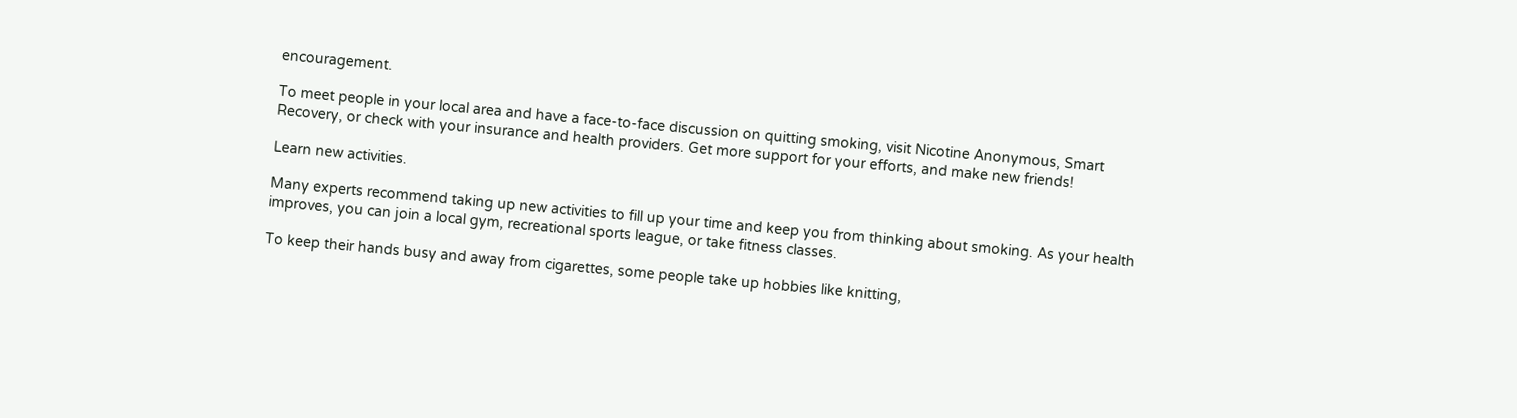encouragement.

To meet people in your local area and have a face-to-face discussion on quitting smoking, visit Nicotine Anonymous, Smart Recovery, or check with your insurance and health providers. Get more support for your efforts, and make new friends!

Learn new activities.

Many experts recommend taking up new activities to fill up your time and keep you from thinking about smoking. As your health improves, you can join a local gym, recreational sports league, or take fitness classes.

To keep their hands busy and away from cigarettes, some people take up hobbies like knitting,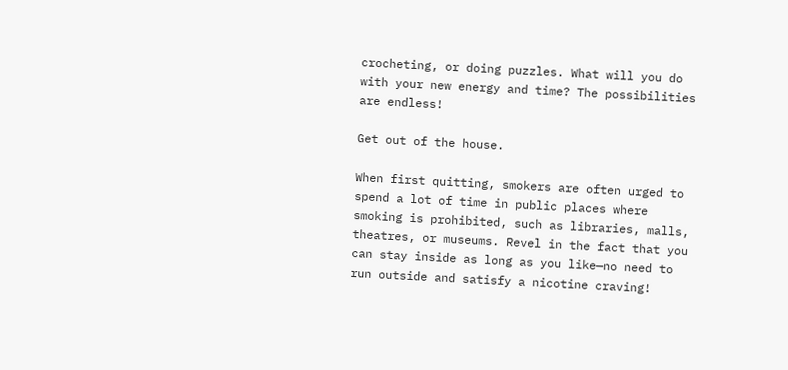crocheting, or doing puzzles. What will you do with your new energy and time? The possibilities are endless!

Get out of the house.

When first quitting, smokers are often urged to spend a lot of time in public places where smoking is prohibited, such as libraries, malls, theatres, or museums. Revel in the fact that you can stay inside as long as you like—no need to run outside and satisfy a nicotine craving!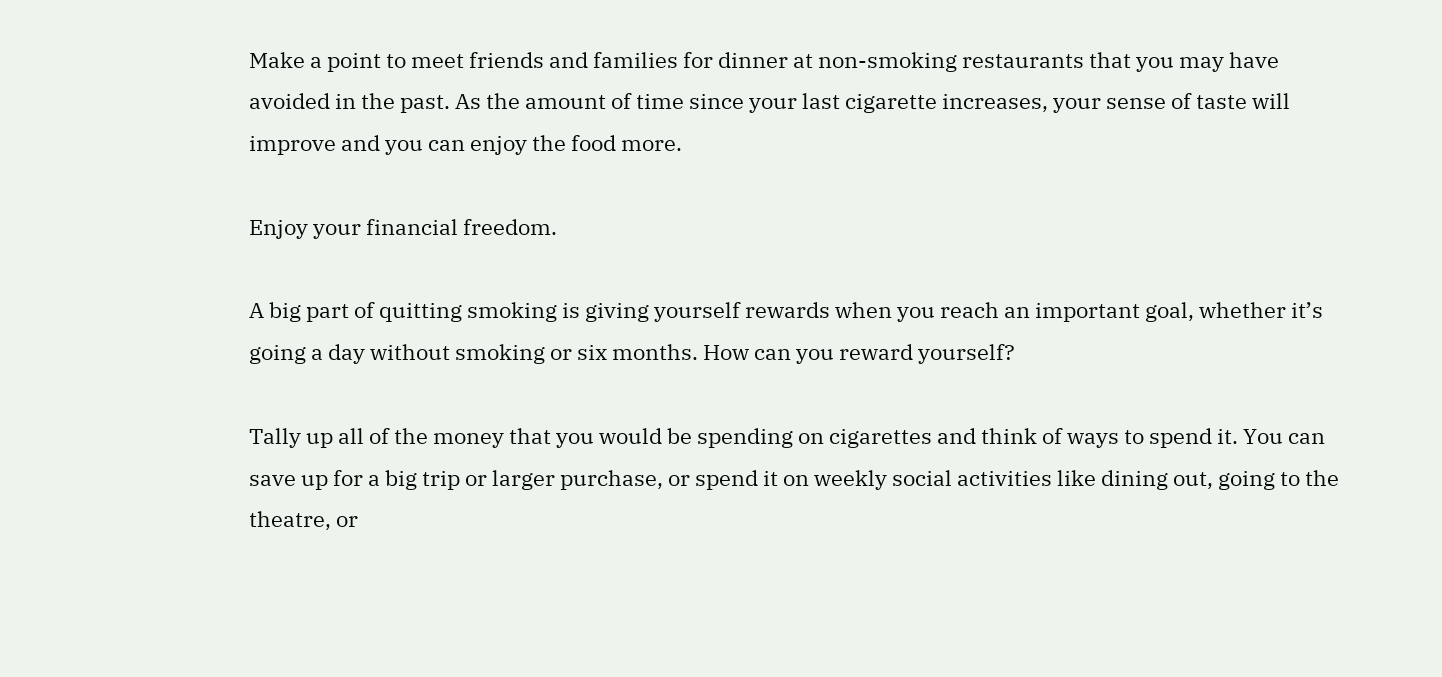Make a point to meet friends and families for dinner at non-smoking restaurants that you may have avoided in the past. As the amount of time since your last cigarette increases, your sense of taste will improve and you can enjoy the food more.

Enjoy your financial freedom.

A big part of quitting smoking is giving yourself rewards when you reach an important goal, whether it’s going a day without smoking or six months. How can you reward yourself?

Tally up all of the money that you would be spending on cigarettes and think of ways to spend it. You can save up for a big trip or larger purchase, or spend it on weekly social activities like dining out, going to the theatre, or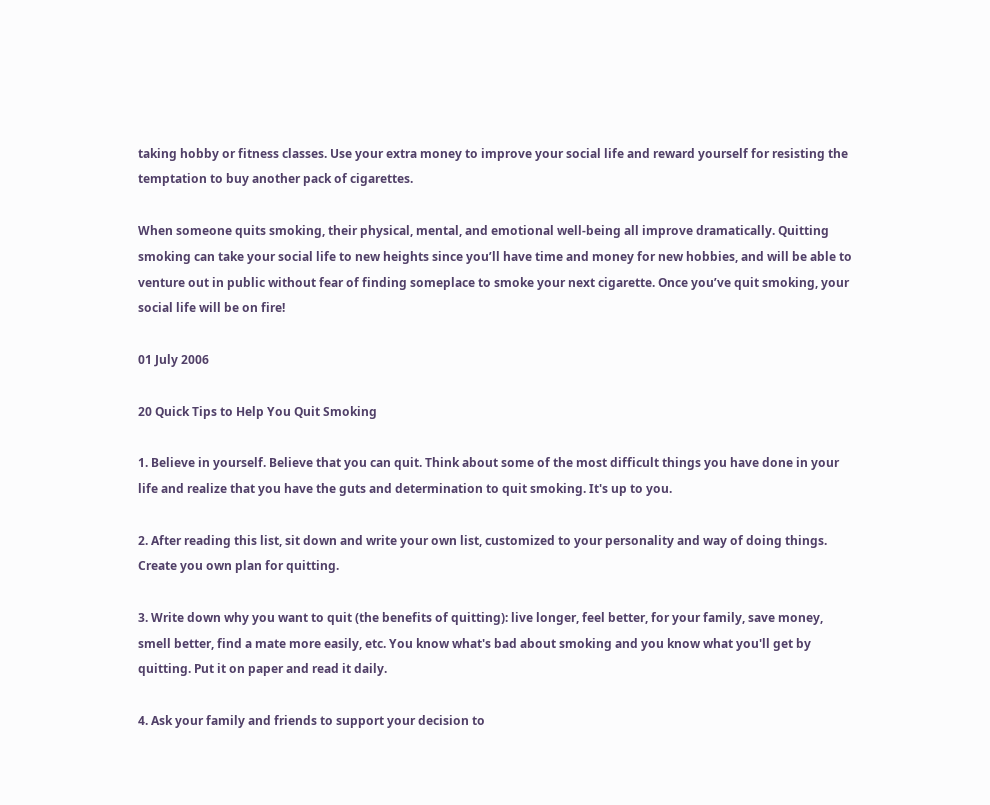taking hobby or fitness classes. Use your extra money to improve your social life and reward yourself for resisting the temptation to buy another pack of cigarettes.

When someone quits smoking, their physical, mental, and emotional well-being all improve dramatically. Quitting smoking can take your social life to new heights since you’ll have time and money for new hobbies, and will be able to venture out in public without fear of finding someplace to smoke your next cigarette. Once you’ve quit smoking, your social life will be on fire!

01 July 2006

20 Quick Tips to Help You Quit Smoking

1. Believe in yourself. Believe that you can quit. Think about some of the most difficult things you have done in your life and realize that you have the guts and determination to quit smoking. It's up to you.

2. After reading this list, sit down and write your own list, customized to your personality and way of doing things. Create you own plan for quitting.

3. Write down why you want to quit (the benefits of quitting): live longer, feel better, for your family, save money, smell better, find a mate more easily, etc. You know what's bad about smoking and you know what you'll get by quitting. Put it on paper and read it daily.

4. Ask your family and friends to support your decision to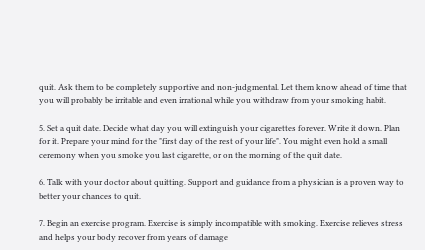quit. Ask them to be completely supportive and non-judgmental. Let them know ahead of time that you will probably be irritable and even irrational while you withdraw from your smoking habit.

5. Set a quit date. Decide what day you will extinguish your cigarettes forever. Write it down. Plan for it. Prepare your mind for the "first day of the rest of your life". You might even hold a small ceremony when you smoke you last cigarette, or on the morning of the quit date.

6. Talk with your doctor about quitting. Support and guidance from a physician is a proven way to better your chances to quit.

7. Begin an exercise program. Exercise is simply incompatible with smoking. Exercise relieves stress and helps your body recover from years of damage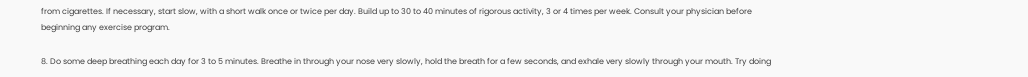from cigarettes. If necessary, start slow, with a short walk once or twice per day. Build up to 30 to 40 minutes of rigorous activity, 3 or 4 times per week. Consult your physician before beginning any exercise program.

8. Do some deep breathing each day for 3 to 5 minutes. Breathe in through your nose very slowly, hold the breath for a few seconds, and exhale very slowly through your mouth. Try doing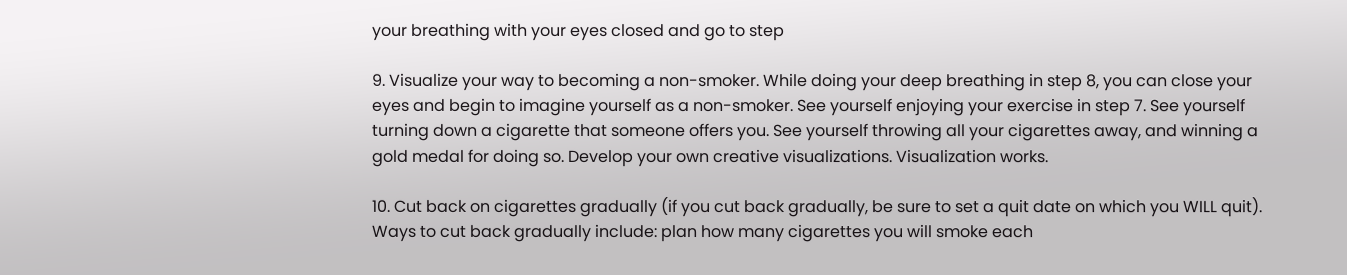your breathing with your eyes closed and go to step

9. Visualize your way to becoming a non-smoker. While doing your deep breathing in step 8, you can close your eyes and begin to imagine yourself as a non-smoker. See yourself enjoying your exercise in step 7. See yourself turning down a cigarette that someone offers you. See yourself throwing all your cigarettes away, and winning a gold medal for doing so. Develop your own creative visualizations. Visualization works.

10. Cut back on cigarettes gradually (if you cut back gradually, be sure to set a quit date on which you WILL quit). Ways to cut back gradually include: plan how many cigarettes you will smoke each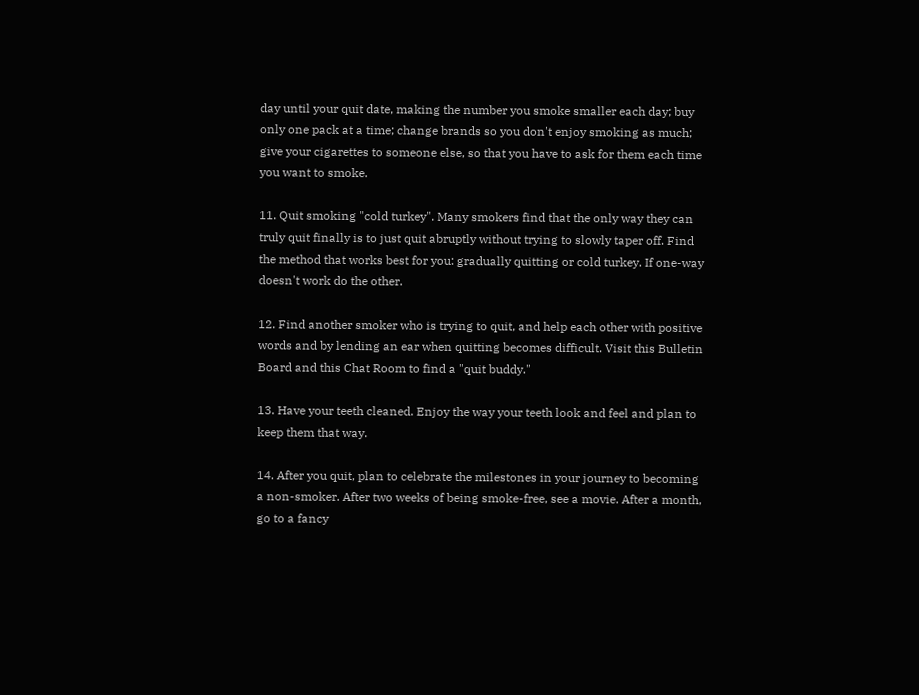day until your quit date, making the number you smoke smaller each day; buy only one pack at a time; change brands so you don't enjoy smoking as much; give your cigarettes to someone else, so that you have to ask for them each time you want to smoke.

11. Quit smoking "cold turkey". Many smokers find that the only way they can truly quit finally is to just quit abruptly without trying to slowly taper off. Find the method that works best for you: gradually quitting or cold turkey. If one-way doesn't work do the other.

12. Find another smoker who is trying to quit, and help each other with positive words and by lending an ear when quitting becomes difficult. Visit this Bulletin Board and this Chat Room to find a "quit buddy."

13. Have your teeth cleaned. Enjoy the way your teeth look and feel and plan to keep them that way.

14. After you quit, plan to celebrate the milestones in your journey to becoming a non-smoker. After two weeks of being smoke-free, see a movie. After a month, go to a fancy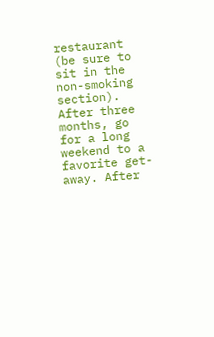restaurant
(be sure to sit in the non-smoking section). After three months, go for a long weekend to a favorite get-away. After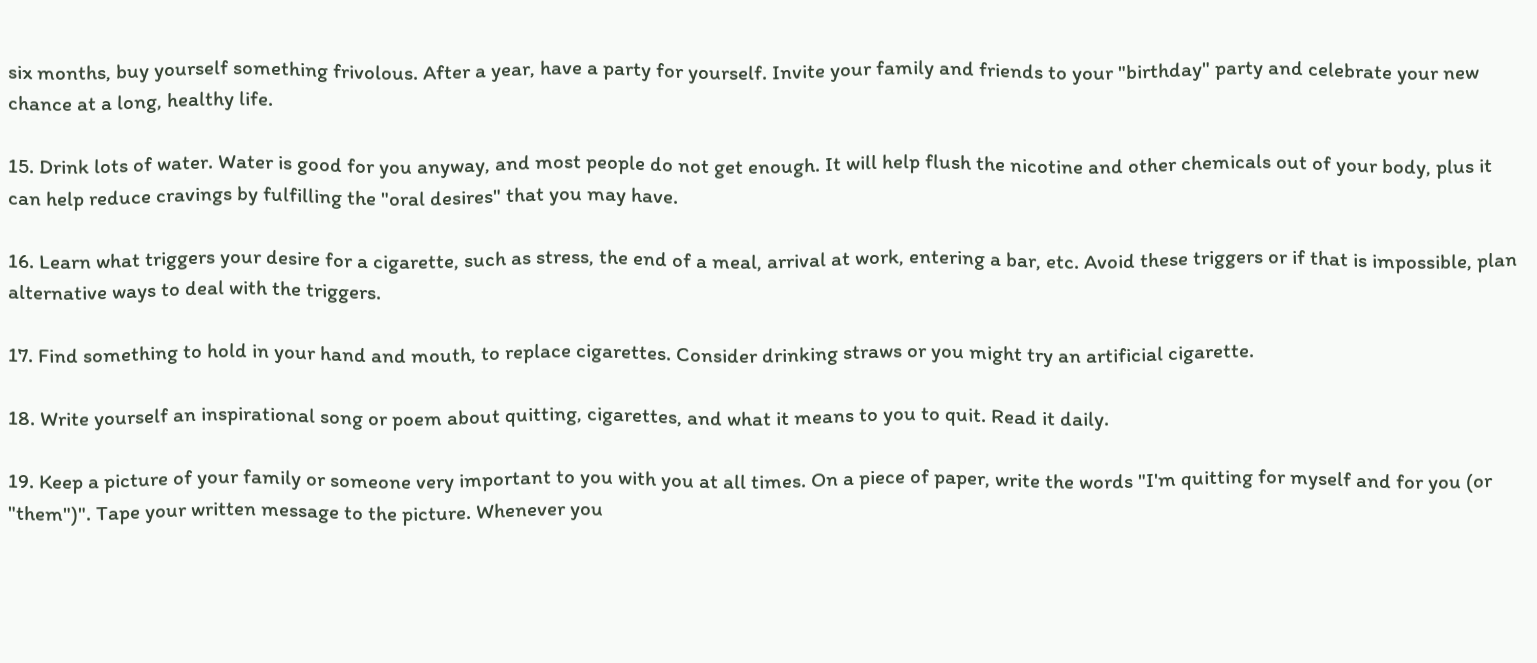six months, buy yourself something frivolous. After a year, have a party for yourself. Invite your family and friends to your "birthday" party and celebrate your new chance at a long, healthy life.

15. Drink lots of water. Water is good for you anyway, and most people do not get enough. It will help flush the nicotine and other chemicals out of your body, plus it can help reduce cravings by fulfilling the "oral desires" that you may have.

16. Learn what triggers your desire for a cigarette, such as stress, the end of a meal, arrival at work, entering a bar, etc. Avoid these triggers or if that is impossible, plan alternative ways to deal with the triggers.

17. Find something to hold in your hand and mouth, to replace cigarettes. Consider drinking straws or you might try an artificial cigarette.

18. Write yourself an inspirational song or poem about quitting, cigarettes, and what it means to you to quit. Read it daily.

19. Keep a picture of your family or someone very important to you with you at all times. On a piece of paper, write the words "I'm quitting for myself and for you (or "them")". Tape your written message to the picture. Whenever you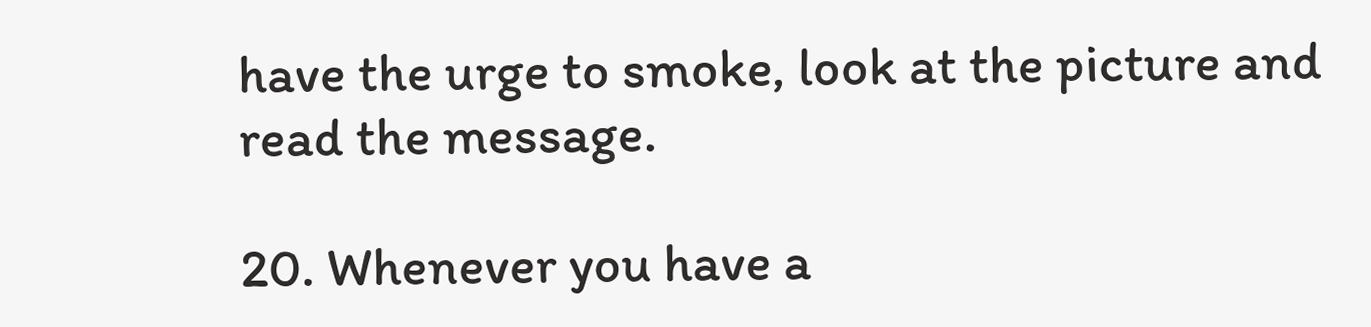have the urge to smoke, look at the picture and read the message.

20. Whenever you have a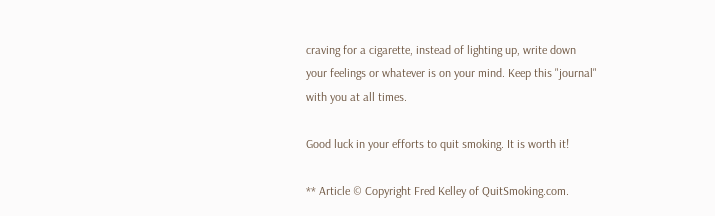craving for a cigarette, instead of lighting up, write down your feelings or whatever is on your mind. Keep this "journal" with you at all times.

Good luck in your efforts to quit smoking. It is worth it!

** Article © Copyright Fred Kelley of QuitSmoking.com.